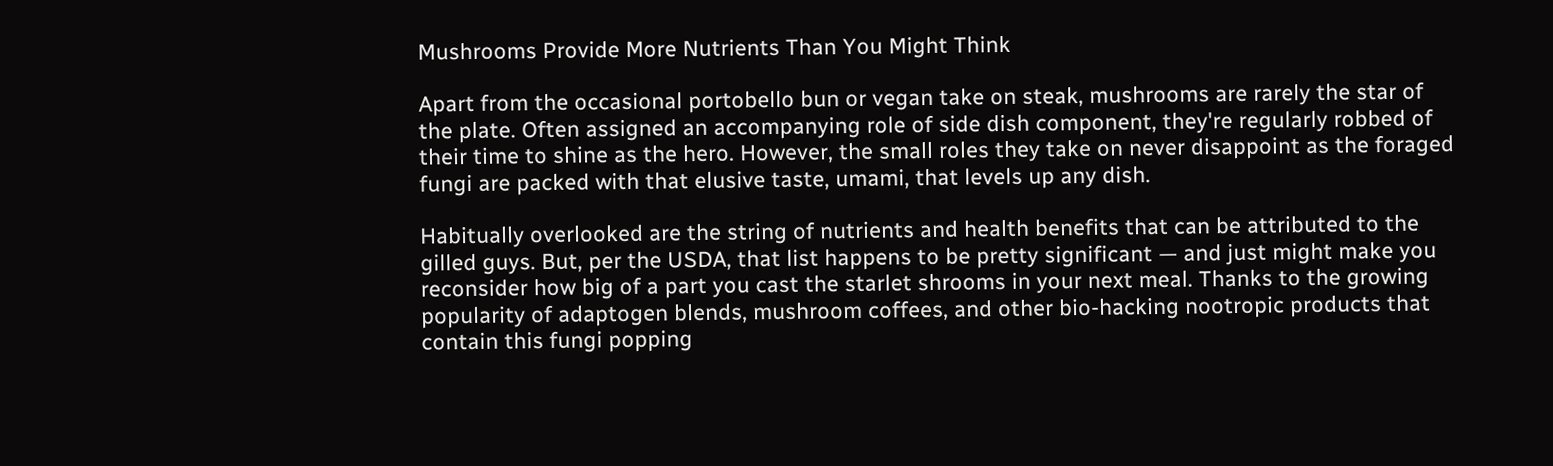Mushrooms Provide More Nutrients Than You Might Think

Apart from the occasional portobello bun or vegan take on steak, mushrooms are rarely the star of the plate. Often assigned an accompanying role of side dish component, they're regularly robbed of their time to shine as the hero. However, the small roles they take on never disappoint as the foraged fungi are packed with that elusive taste, umami, that levels up any dish.

Habitually overlooked are the string of nutrients and health benefits that can be attributed to the gilled guys. But, per the USDA, that list happens to be pretty significant — and just might make you reconsider how big of a part you cast the starlet shrooms in your next meal. Thanks to the growing popularity of adaptogen blends, mushroom coffees, and other bio-hacking nootropic products that contain this fungi popping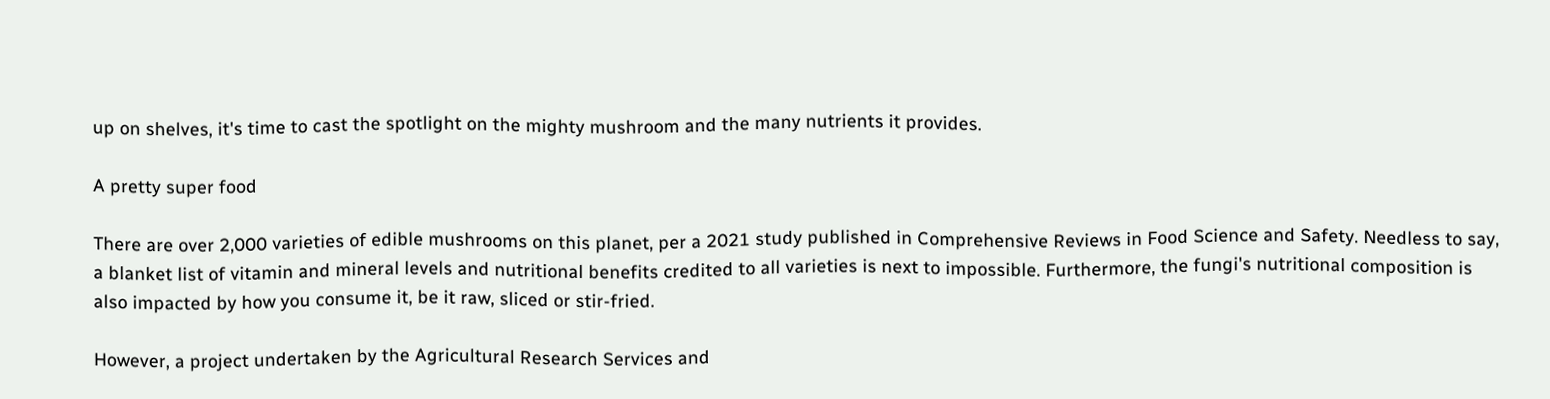up on shelves, it's time to cast the spotlight on the mighty mushroom and the many nutrients it provides.

A pretty super food

There are over 2,000 varieties of edible mushrooms on this planet, per a 2021 study published in Comprehensive Reviews in Food Science and Safety. Needless to say, a blanket list of vitamin and mineral levels and nutritional benefits credited to all varieties is next to impossible. Furthermore, the fungi's nutritional composition is also impacted by how you consume it, be it raw, sliced or stir-fried.

However, a project undertaken by the Agricultural Research Services and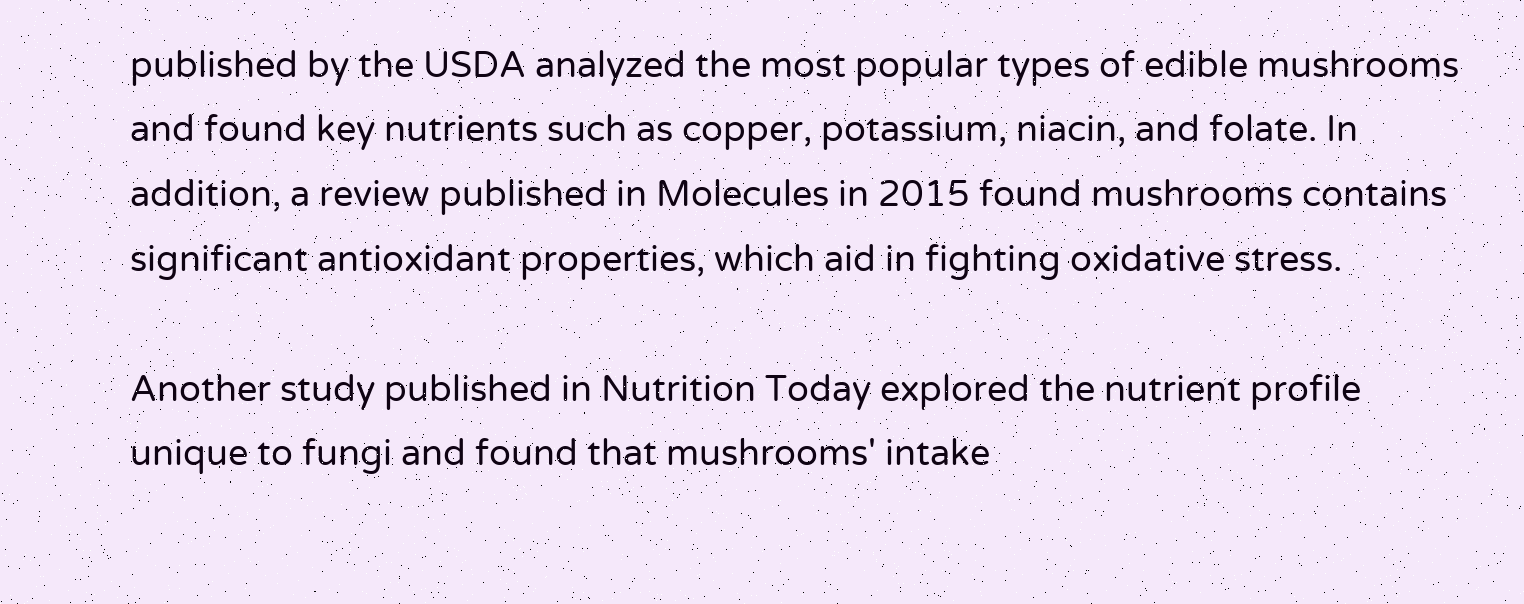published by the USDA analyzed the most popular types of edible mushrooms and found key nutrients such as copper, potassium, niacin, and folate. In addition, a review published in Molecules in 2015 found mushrooms contains significant antioxidant properties, which aid in fighting oxidative stress.

Another study published in Nutrition Today explored the nutrient profile unique to fungi and found that mushrooms' intake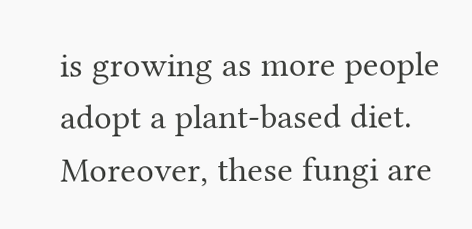is growing as more people adopt a plant-based diet. Moreover, these fungi are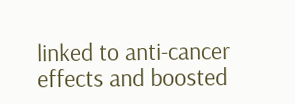linked to anti-cancer effects and boosted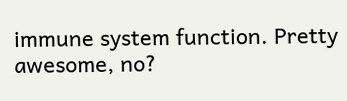immune system function. Pretty awesome, no?